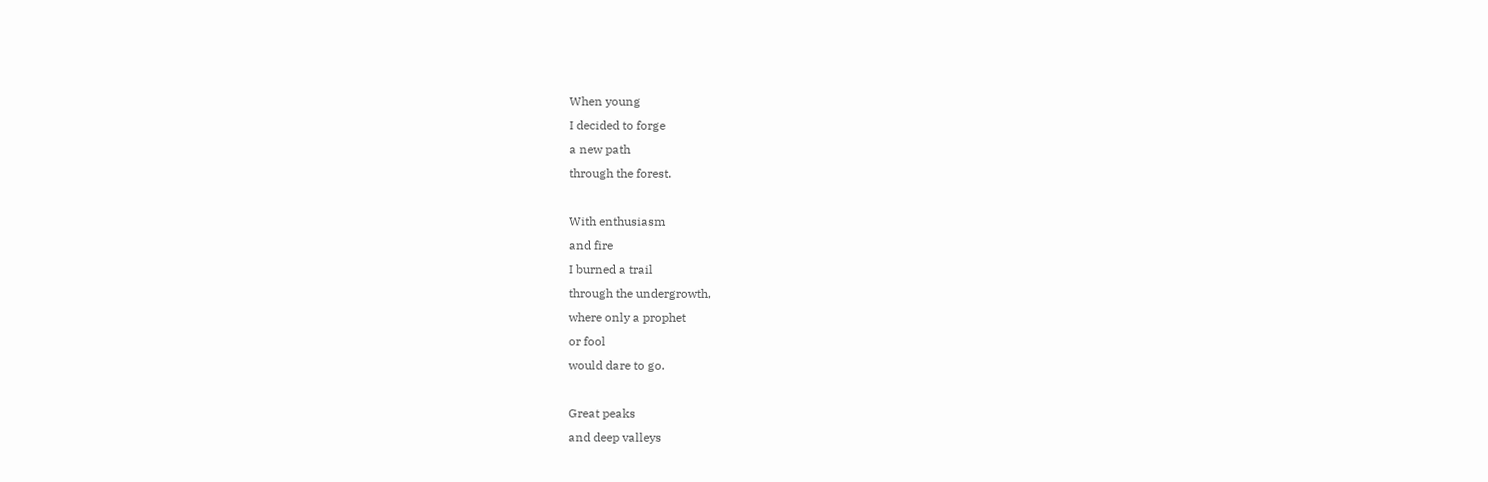When young
I decided to forge
a new path
through the forest.

With enthusiasm
and fire
I burned a trail
through the undergrowth,
where only a prophet
or fool
would dare to go.

Great peaks
and deep valleys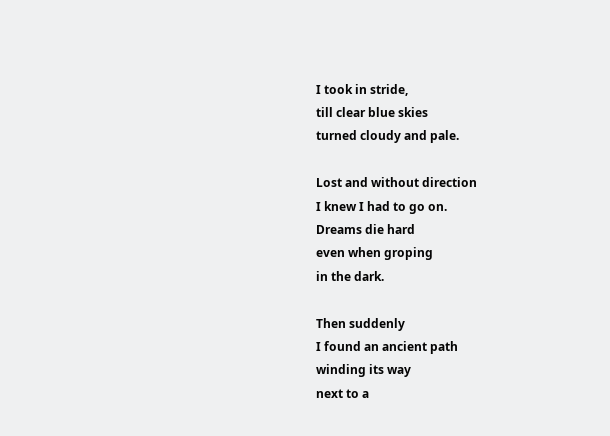I took in stride,
till clear blue skies
turned cloudy and pale.

Lost and without direction
I knew I had to go on.
Dreams die hard
even when groping
in the dark.

Then suddenly
I found an ancient path
winding its way
next to a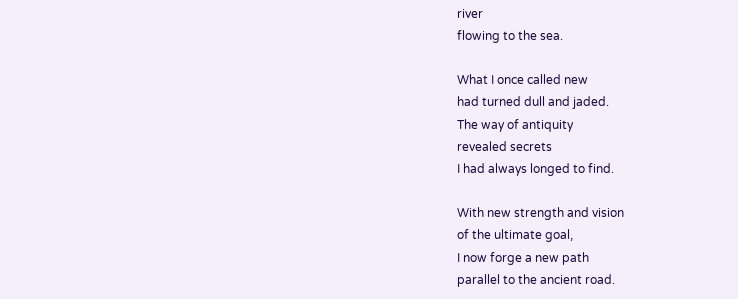river
flowing to the sea.

What I once called new
had turned dull and jaded.
The way of antiquity
revealed secrets
I had always longed to find.

With new strength and vision
of the ultimate goal,
I now forge a new path
parallel to the ancient road.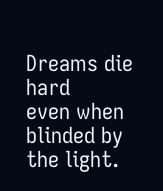Dreams die hard
even when blinded by the light.